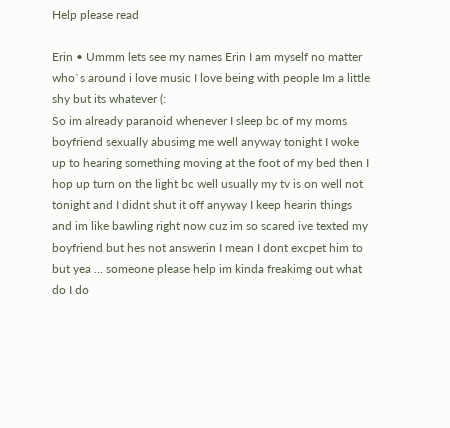Help please read

Erin • Ummm lets see my names Erin I am myself no matter who`s around i love music I love being with people Im a little shy but its whatever (:
So im already paranoid whenever I sleep bc of my moms boyfriend sexually abusimg me well anyway tonight I woke up to hearing something moving at the foot of my bed then I hop up turn on the light bc well usually my tv is on well not tonight and I didnt shut it off anyway I keep hearin things and im like bawling right now cuz im so scared ive texted my boyfriend but hes not answerin I mean I dont excpet him to but yea ... someone please help im kinda freakimg out what do I do